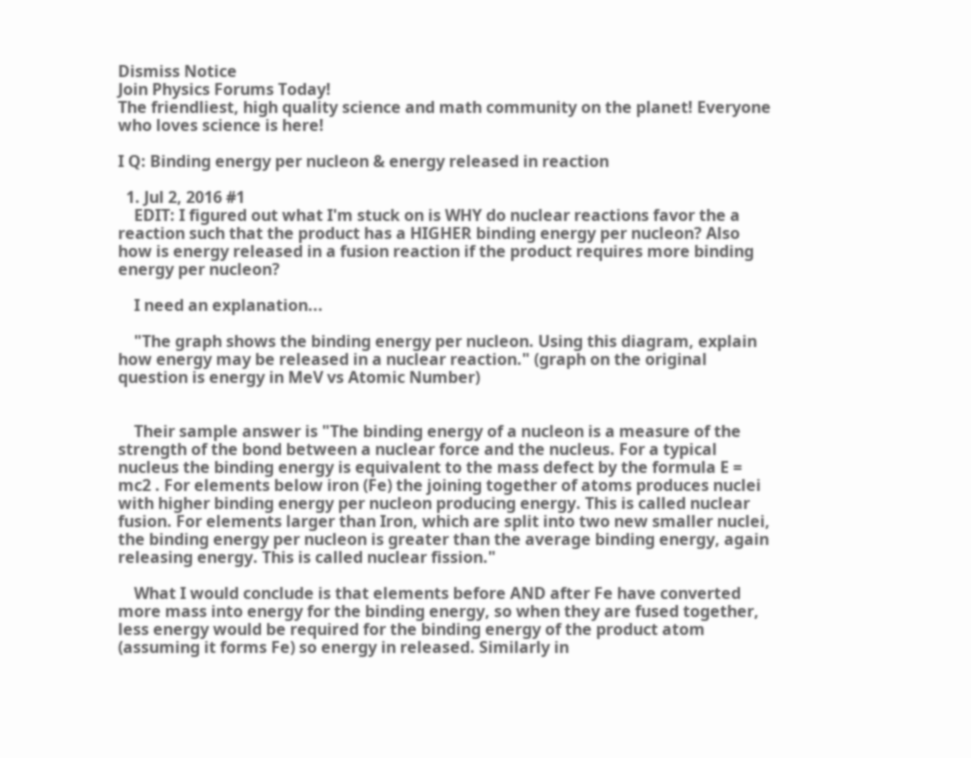Dismiss Notice
Join Physics Forums Today!
The friendliest, high quality science and math community on the planet! Everyone who loves science is here!

I Q: Binding energy per nucleon & energy released in reaction

  1. Jul 2, 2016 #1
    EDIT: I figured out what I'm stuck on is WHY do nuclear reactions favor the a reaction such that the product has a HIGHER binding energy per nucleon? Also how is energy released in a fusion reaction if the product requires more binding energy per nucleon?

    I need an explanation...

    "The graph shows the binding energy per nucleon. Using this diagram, explain how energy may be released in a nuclear reaction." (graph on the original question is energy in MeV vs Atomic Number)


    Their sample answer is "The binding energy of a nucleon is a measure of the strength of the bond between a nuclear force and the nucleus. For a typical nucleus the binding energy is equivalent to the mass defect by the formula E = mc2 . For elements below iron (Fe) the joining together of atoms produces nuclei with higher binding energy per nucleon producing energy. This is called nuclear fusion. For elements larger than Iron, which are split into two new smaller nuclei, the binding energy per nucleon is greater than the average binding energy, again releasing energy. This is called nuclear fission."

    What I would conclude is that elements before AND after Fe have converted more mass into energy for the binding energy, so when they are fused together, less energy would be required for the binding energy of the product atom (assuming it forms Fe) so energy in released. Similarly in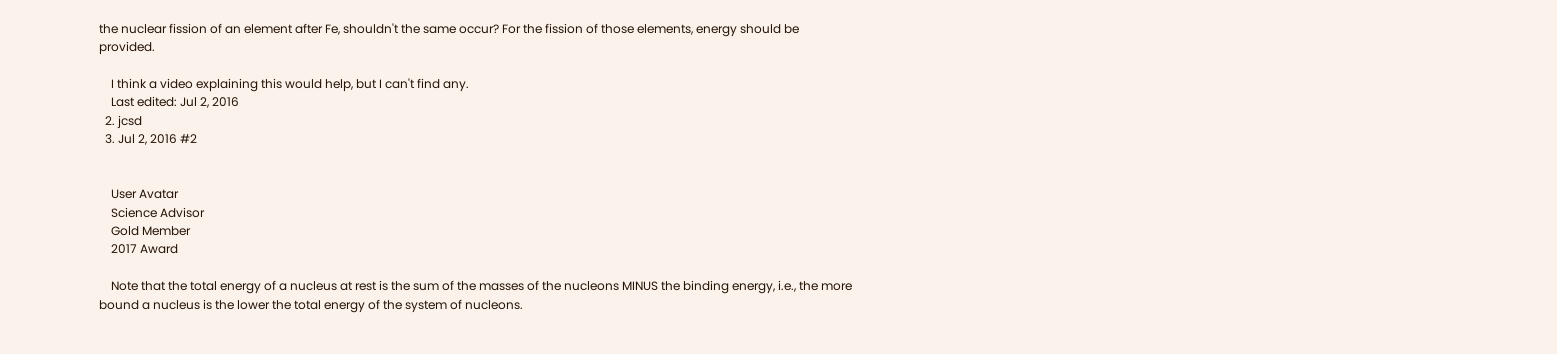the nuclear fission of an element after Fe, shouldn't the same occur? For the fission of those elements, energy should be provided.

    I think a video explaining this would help, but I can't find any.
    Last edited: Jul 2, 2016
  2. jcsd
  3. Jul 2, 2016 #2


    User Avatar
    Science Advisor
    Gold Member
    2017 Award

    Note that the total energy of a nucleus at rest is the sum of the masses of the nucleons MINUS the binding energy, i.e., the more bound a nucleus is the lower the total energy of the system of nucleons.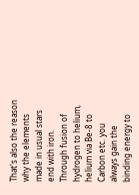That's also the reason why the elements made in usual stars end with iron. Through fusion of hydrogen to helium, helium via Be-8 to Carbon etc. you always gain the binding energy to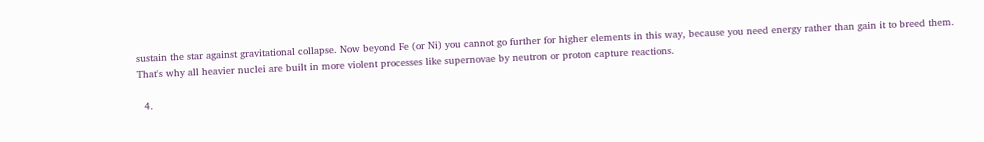sustain the star against gravitational collapse. Now beyond Fe (or Ni) you cannot go further for higher elements in this way, because you need energy rather than gain it to breed them. That's why all heavier nuclei are built in more violent processes like supernovae by neutron or proton capture reactions.

  4.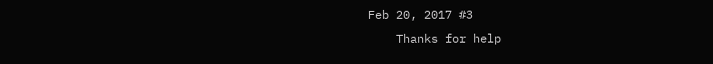Feb 20, 2017 #3
    Thanks for help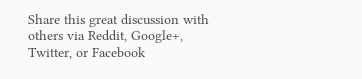Share this great discussion with others via Reddit, Google+, Twitter, or Facebook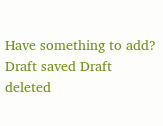Have something to add?
Draft saved Draft deleted